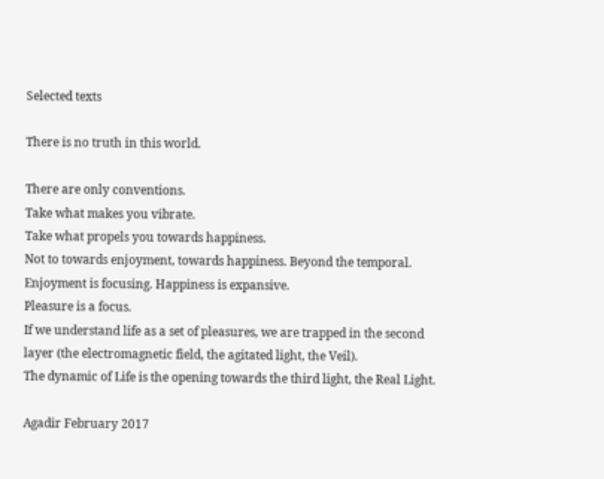Selected texts

There is no truth in this world.

There are only conventions.
Take what makes you vibrate.
Take what propels you towards happiness.
Not to towards enjoyment, towards happiness. Beyond the temporal.
Enjoyment is focusing. Happiness is expansive.
Pleasure is a focus.
If we understand life as a set of pleasures, we are trapped in the second layer (the electromagnetic field, the agitated light, the Veil).
The dynamic of Life is the opening towards the third light, the Real Light.

Agadir February 2017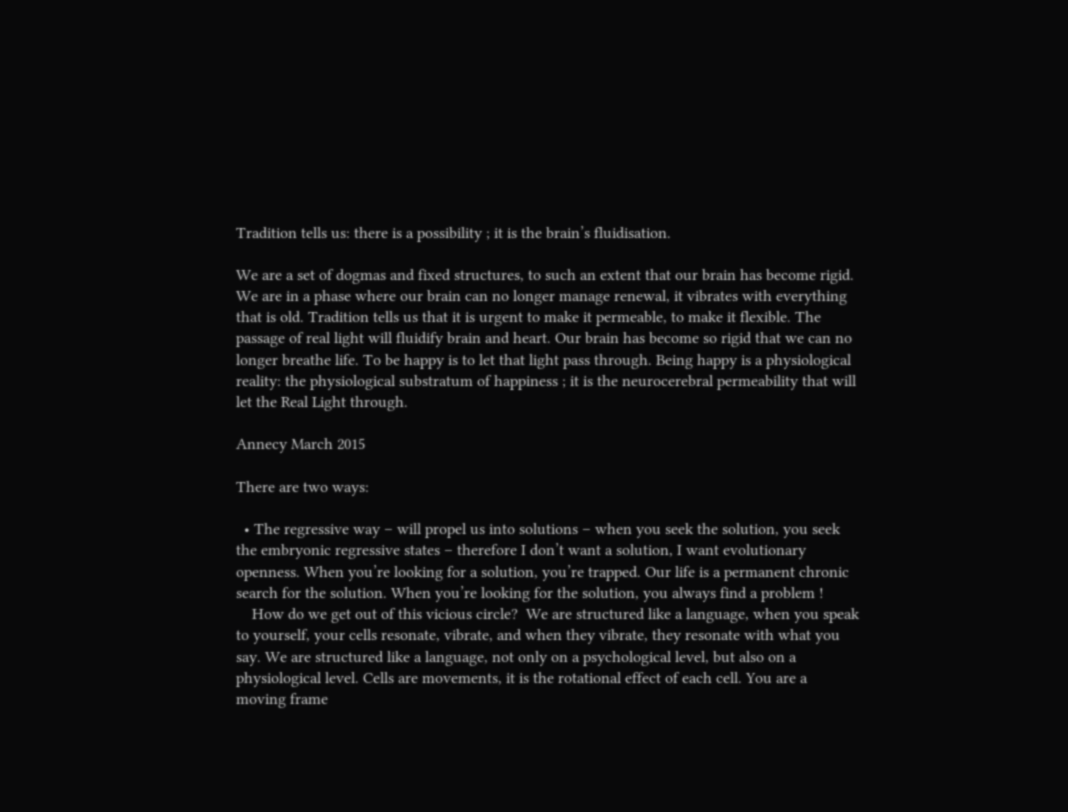Tradition tells us: there is a possibility ; it is the brain’s fluidisation.

We are a set of dogmas and fixed structures, to such an extent that our brain has become rigid. We are in a phase where our brain can no longer manage renewal, it vibrates with everything that is old. Tradition tells us that it is urgent to make it permeable, to make it flexible. The passage of real light will fluidify brain and heart. Our brain has become so rigid that we can no longer breathe life. To be happy is to let that light pass through. Being happy is a physiological reality: the physiological substratum of happiness ; it is the neurocerebral permeability that will let the Real Light through.

Annecy March 2015

There are two ways:

  • The regressive way – will propel us into solutions – when you seek the solution, you seek the embryonic regressive states – therefore I don’t want a solution, I want evolutionary openness. When you’re looking for a solution, you’re trapped. Our life is a permanent chronic search for the solution. When you’re looking for the solution, you always find a problem !
    How do we get out of this vicious circle?  We are structured like a language, when you speak to yourself, your cells resonate, vibrate, and when they vibrate, they resonate with what you say. We are structured like a language, not only on a psychological level, but also on a physiological level. Cells are movements, it is the rotational effect of each cell. You are a moving frame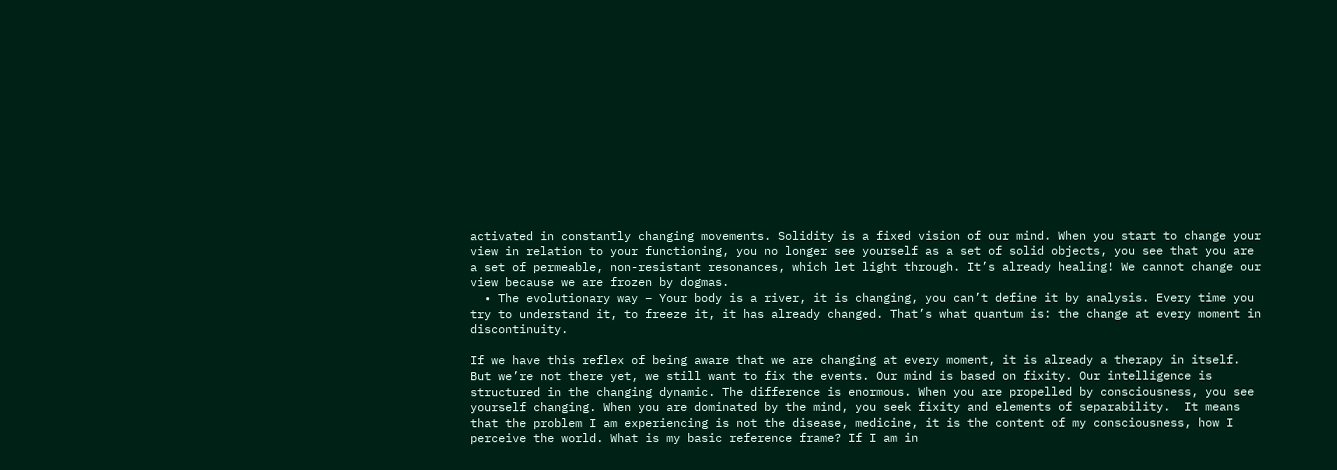activated in constantly changing movements. Solidity is a fixed vision of our mind. When you start to change your view in relation to your functioning, you no longer see yourself as a set of solid objects, you see that you are a set of permeable, non-resistant resonances, which let light through. It’s already healing! We cannot change our view because we are frozen by dogmas.
  • The evolutionary way – Your body is a river, it is changing, you can’t define it by analysis. Every time you try to understand it, to freeze it, it has already changed. That’s what quantum is: the change at every moment in discontinuity.

If we have this reflex of being aware that we are changing at every moment, it is already a therapy in itself. But we’re not there yet, we still want to fix the events. Our mind is based on fixity. Our intelligence is structured in the changing dynamic. The difference is enormous. When you are propelled by consciousness, you see yourself changing. When you are dominated by the mind, you seek fixity and elements of separability.  It means that the problem I am experiencing is not the disease, medicine, it is the content of my consciousness, how I perceive the world. What is my basic reference frame? If I am in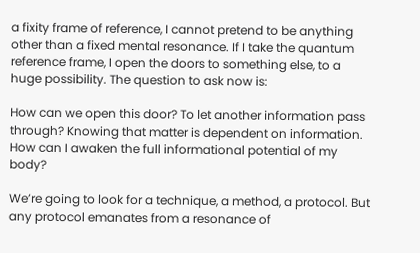a fixity frame of reference, I cannot pretend to be anything other than a fixed mental resonance. If I take the quantum reference frame, I open the doors to something else, to a huge possibility. The question to ask now is:

How can we open this door? To let another information pass through? Knowing that matter is dependent on information. How can I awaken the full informational potential of my body?

We’re going to look for a technique, a method, a protocol. But any protocol emanates from a resonance of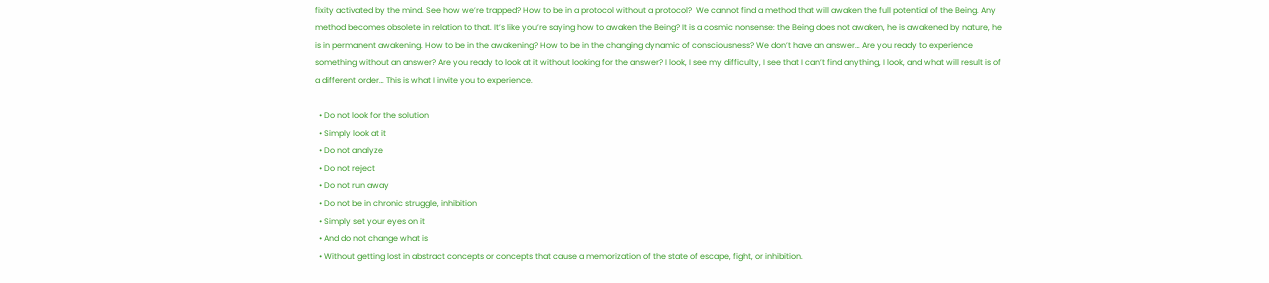fixity activated by the mind. See how we’re trapped? How to be in a protocol without a protocol?  We cannot find a method that will awaken the full potential of the Being. Any method becomes obsolete in relation to that. It’s like you’re saying how to awaken the Being? It is a cosmic nonsense: the Being does not awaken, he is awakened by nature, he is in permanent awakening. How to be in the awakening? How to be in the changing dynamic of consciousness? We don’t have an answer… Are you ready to experience something without an answer? Are you ready to look at it without looking for the answer? I look, I see my difficulty, I see that I can’t find anything, I look, and what will result is of a different order… This is what I invite you to experience.

  • Do not look for the solution
  • Simply look at it
  • Do not analyze
  • Do not reject
  • Do not run away
  • Do not be in chronic struggle, inhibition
  • Simply set your eyes on it
  • And do not change what is
  • Without getting lost in abstract concepts or concepts that cause a memorization of the state of escape, fight, or inhibition.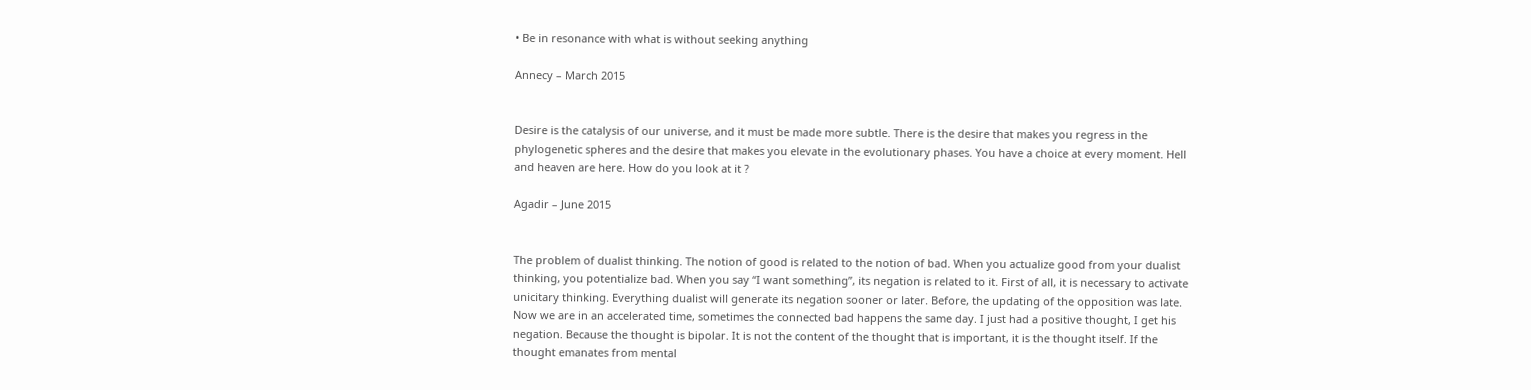• Be in resonance with what is without seeking anything

Annecy – March 2015


Desire is the catalysis of our universe, and it must be made more subtle. There is the desire that makes you regress in the phylogenetic spheres and the desire that makes you elevate in the evolutionary phases. You have a choice at every moment. Hell and heaven are here. How do you look at it ?

Agadir – June 2015


The problem of dualist thinking. The notion of good is related to the notion of bad. When you actualize good from your dualist thinking, you potentialize bad. When you say “I want something”, its negation is related to it. First of all, it is necessary to activate unicitary thinking. Everything dualist will generate its negation sooner or later. Before, the updating of the opposition was late. Now we are in an accelerated time, sometimes the connected bad happens the same day. I just had a positive thought, I get his negation. Because the thought is bipolar. It is not the content of the thought that is important, it is the thought itself. If the thought emanates from mental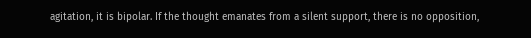agitation, it is bipolar. If the thought emanates from a silent support, there is no opposition,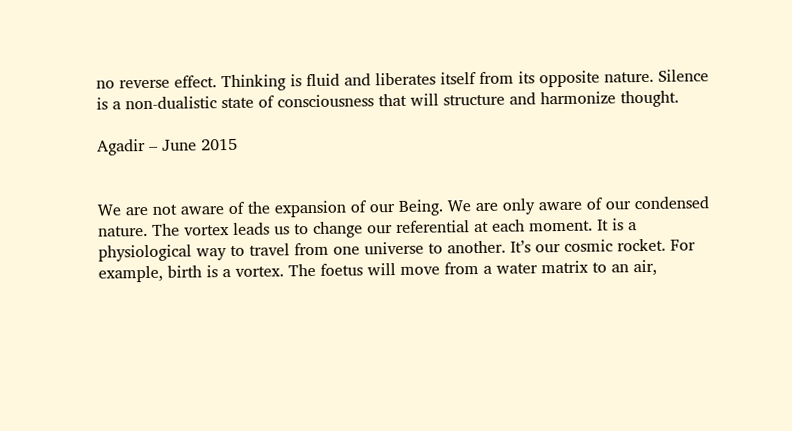no reverse effect. Thinking is fluid and liberates itself from its opposite nature. Silence is a non-dualistic state of consciousness that will structure and harmonize thought.

Agadir – June 2015


We are not aware of the expansion of our Being. We are only aware of our condensed nature. The vortex leads us to change our referential at each moment. It is a physiological way to travel from one universe to another. It’s our cosmic rocket. For example, birth is a vortex. The foetus will move from a water matrix to an air,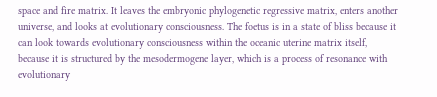space and fire matrix. It leaves the embryonic phylogenetic regressive matrix, enters another universe, and looks at evolutionary consciousness. The foetus is in a state of bliss because it can look towards evolutionary consciousness within the oceanic uterine matrix itself, because it is structured by the mesodermogene layer, which is a process of resonance with evolutionary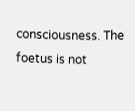consciousness. The foetus is not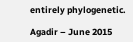entirely phylogenetic.

Agadir – June 2015